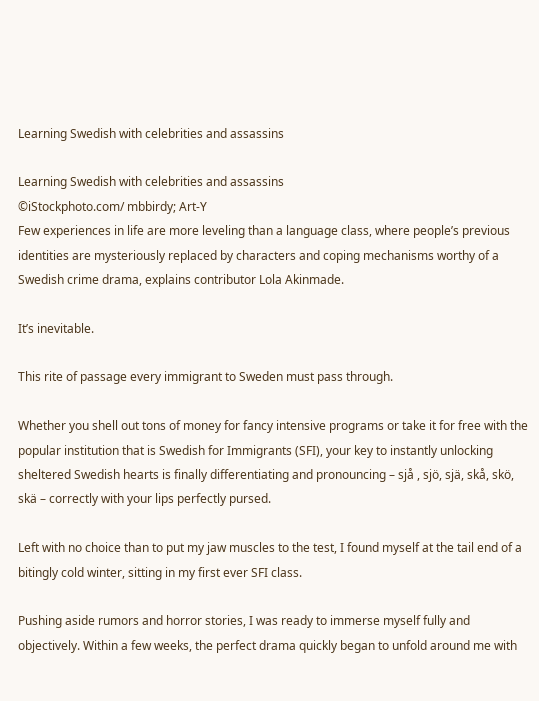Learning Swedish with celebrities and assassins

Learning Swedish with celebrities and assassins
©iStockphoto.com/ mbbirdy; Art-Y
Few experiences in life are more leveling than a language class, where people’s previous identities are mysteriously replaced by characters and coping mechanisms worthy of a Swedish crime drama, explains contributor Lola Akinmade.

It’s inevitable.

This rite of passage every immigrant to Sweden must pass through.

Whether you shell out tons of money for fancy intensive programs or take it for free with the popular institution that is Swedish for Immigrants (SFI), your key to instantly unlocking sheltered Swedish hearts is finally differentiating and pronouncing – sjå , sjö, sjä, skå, skö, skä – correctly with your lips perfectly pursed.

Left with no choice than to put my jaw muscles to the test, I found myself at the tail end of a bitingly cold winter, sitting in my first ever SFI class.

Pushing aside rumors and horror stories, I was ready to immerse myself fully and objectively. Within a few weeks, the perfect drama quickly began to unfold around me with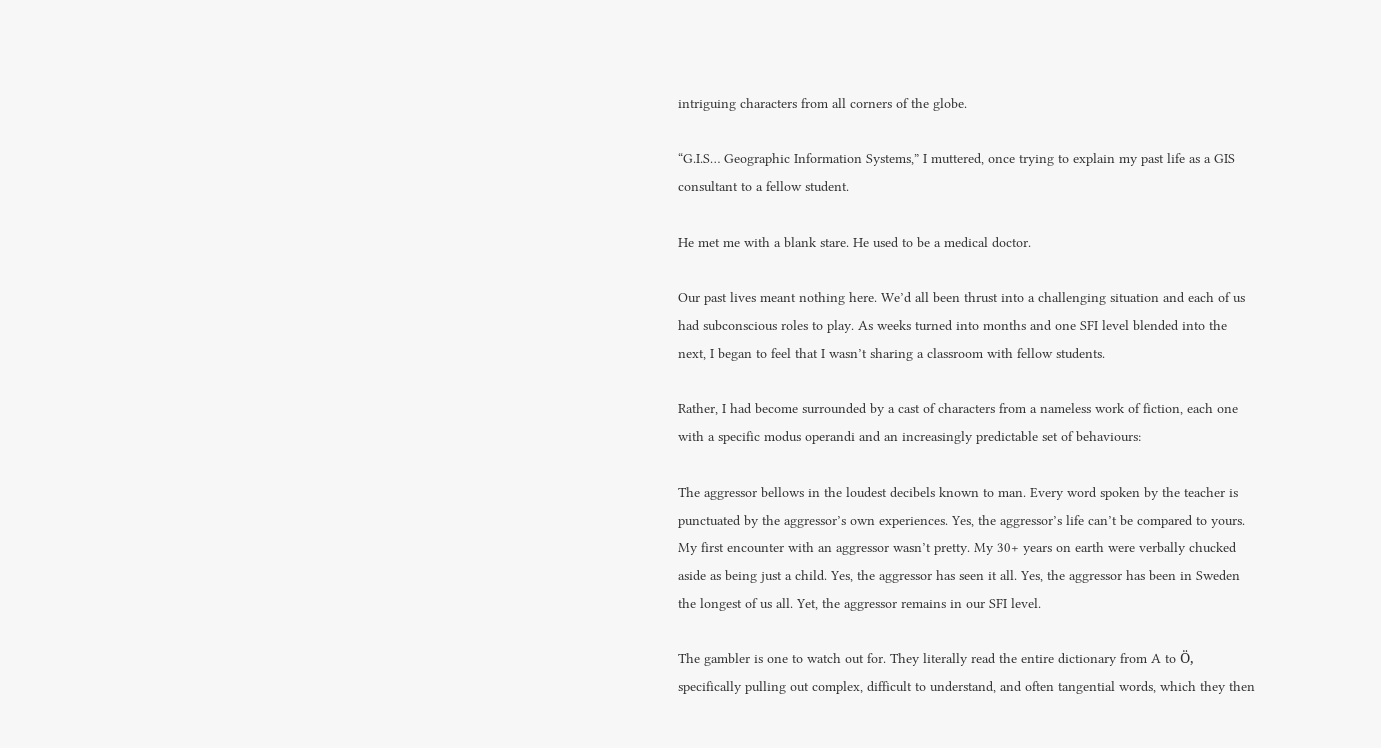intriguing characters from all corners of the globe.

“G.I.S… Geographic Information Systems,” I muttered, once trying to explain my past life as a GIS consultant to a fellow student.

He met me with a blank stare. He used to be a medical doctor.

Our past lives meant nothing here. We’d all been thrust into a challenging situation and each of us had subconscious roles to play. As weeks turned into months and one SFI level blended into the next, I began to feel that I wasn’t sharing a classroom with fellow students.

Rather, I had become surrounded by a cast of characters from a nameless work of fiction, each one with a specific modus operandi and an increasingly predictable set of behaviours:

The aggressor bellows in the loudest decibels known to man. Every word spoken by the teacher is punctuated by the aggressor’s own experiences. Yes, the aggressor’s life can’t be compared to yours. My first encounter with an aggressor wasn’t pretty. My 30+ years on earth were verbally chucked aside as being just a child. Yes, the aggressor has seen it all. Yes, the aggressor has been in Sweden the longest of us all. Yet, the aggressor remains in our SFI level.

The gambler is one to watch out for. They literally read the entire dictionary from A to Ö, specifically pulling out complex, difficult to understand, and often tangential words, which they then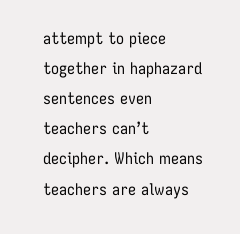attempt to piece together in haphazard sentences even teachers can’t decipher. Which means teachers are always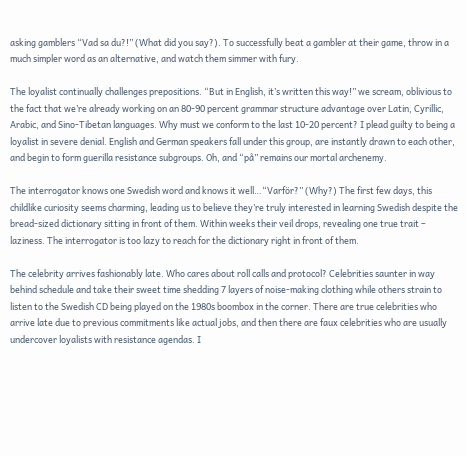asking gamblers “Vad sa du?!” (What did you say?). To successfully beat a gambler at their game, throw in a much simpler word as an alternative, and watch them simmer with fury.

The loyalist continually challenges prepositions. “But in English, it’s written this way!” we scream, oblivious to the fact that we’re already working on an 80-90 percent grammar structure advantage over Latin, Cyrillic, Arabic, and Sino-Tibetan languages. Why must we conform to the last 10-20 percent? I plead guilty to being a loyalist in severe denial. English and German speakers fall under this group, are instantly drawn to each other, and begin to form guerilla resistance subgroups. Oh, and “på” remains our mortal archenemy.

The interrogator knows one Swedish word and knows it well…“Varför?” (Why?) The first few days, this childlike curiosity seems charming, leading us to believe they’re truly interested in learning Swedish despite the bread-sized dictionary sitting in front of them. Within weeks their veil drops, revealing one true trait – laziness. The interrogator is too lazy to reach for the dictionary right in front of them.

The celebrity arrives fashionably late. Who cares about roll calls and protocol? Celebrities saunter in way behind schedule and take their sweet time shedding 7 layers of noise-making clothing while others strain to listen to the Swedish CD being played on the 1980s boombox in the corner. There are true celebrities who arrive late due to previous commitments like actual jobs, and then there are faux celebrities who are usually undercover loyalists with resistance agendas. I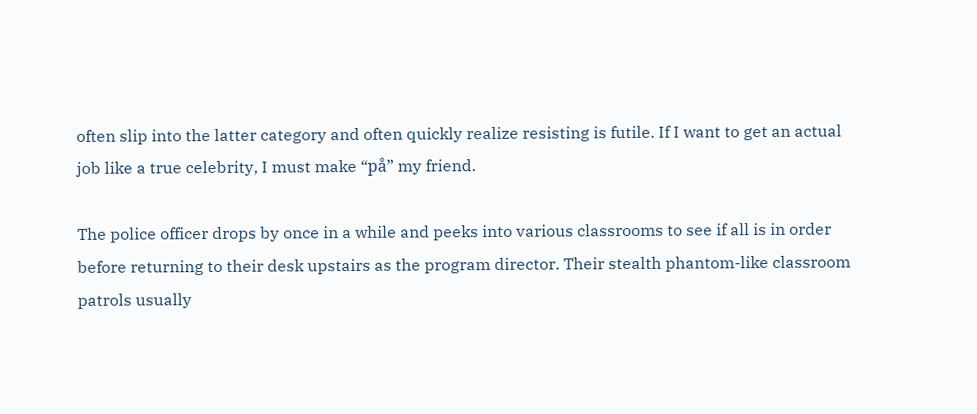often slip into the latter category and often quickly realize resisting is futile. If I want to get an actual job like a true celebrity, I must make “på” my friend.

The police officer drops by once in a while and peeks into various classrooms to see if all is in order before returning to their desk upstairs as the program director. Their stealth phantom-like classroom patrols usually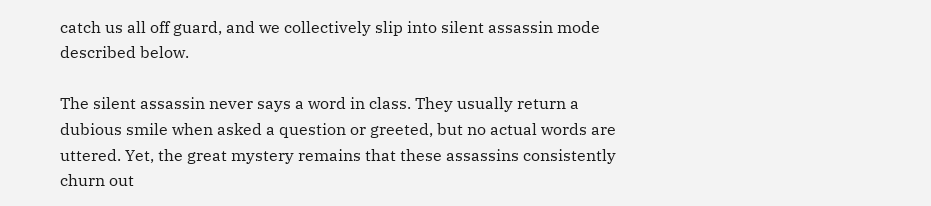catch us all off guard, and we collectively slip into silent assassin mode described below.

The silent assassin never says a word in class. They usually return a dubious smile when asked a question or greeted, but no actual words are uttered. Yet, the great mystery remains that these assassins consistently churn out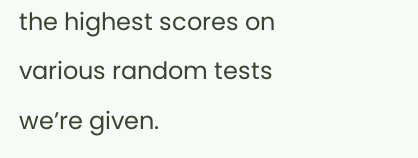the highest scores on various random tests we’re given.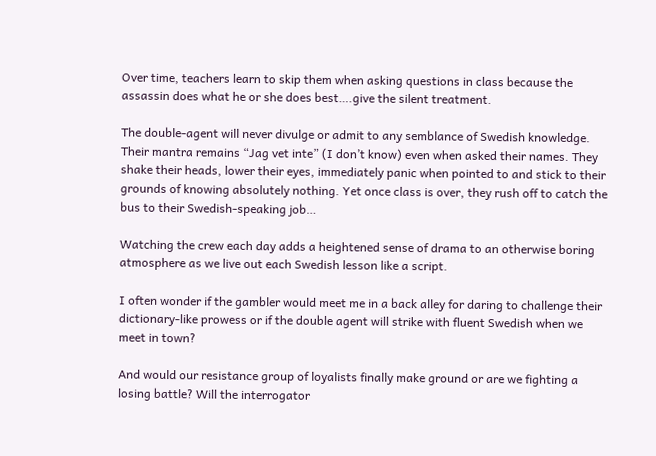Over time, teachers learn to skip them when asking questions in class because the assassin does what he or she does best….give the silent treatment.

The double-agent will never divulge or admit to any semblance of Swedish knowledge. Their mantra remains “Jag vet inte” (I don’t know) even when asked their names. They shake their heads, lower their eyes, immediately panic when pointed to and stick to their grounds of knowing absolutely nothing. Yet once class is over, they rush off to catch the bus to their Swedish-speaking job…

Watching the crew each day adds a heightened sense of drama to an otherwise boring atmosphere as we live out each Swedish lesson like a script.

I often wonder if the gambler would meet me in a back alley for daring to challenge their dictionary-like prowess or if the double agent will strike with fluent Swedish when we meet in town?

And would our resistance group of loyalists finally make ground or are we fighting a losing battle? Will the interrogator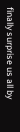finally surprise us all by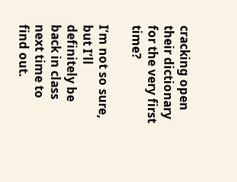cracking open their dictionary for the very first time?

I’m not so sure, but I’ll definitely be back in class next time to find out.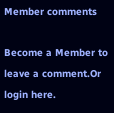Member comments

Become a Member to leave a comment.Or login here.